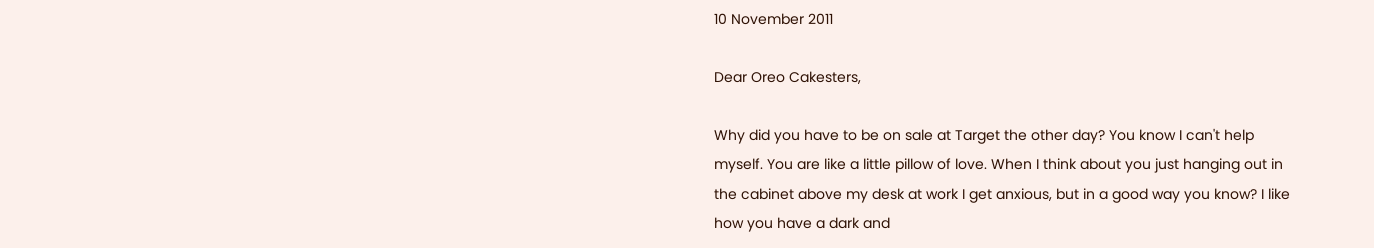10 November 2011

Dear Oreo Cakesters,

Why did you have to be on sale at Target the other day? You know I can't help myself. You are like a little pillow of love. When I think about you just hanging out in the cabinet above my desk at work I get anxious, but in a good way you know? I like how you have a dark and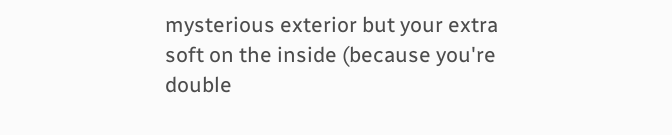mysterious exterior but your extra soft on the inside (because you're double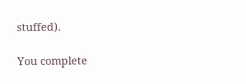stuffed).

You complete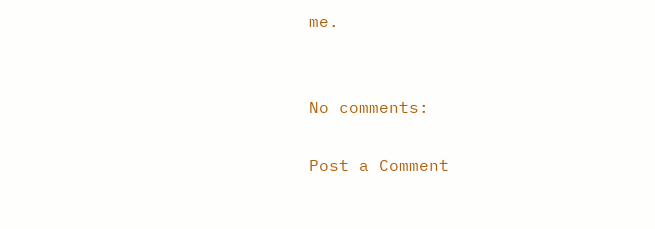me.


No comments:

Post a Comment